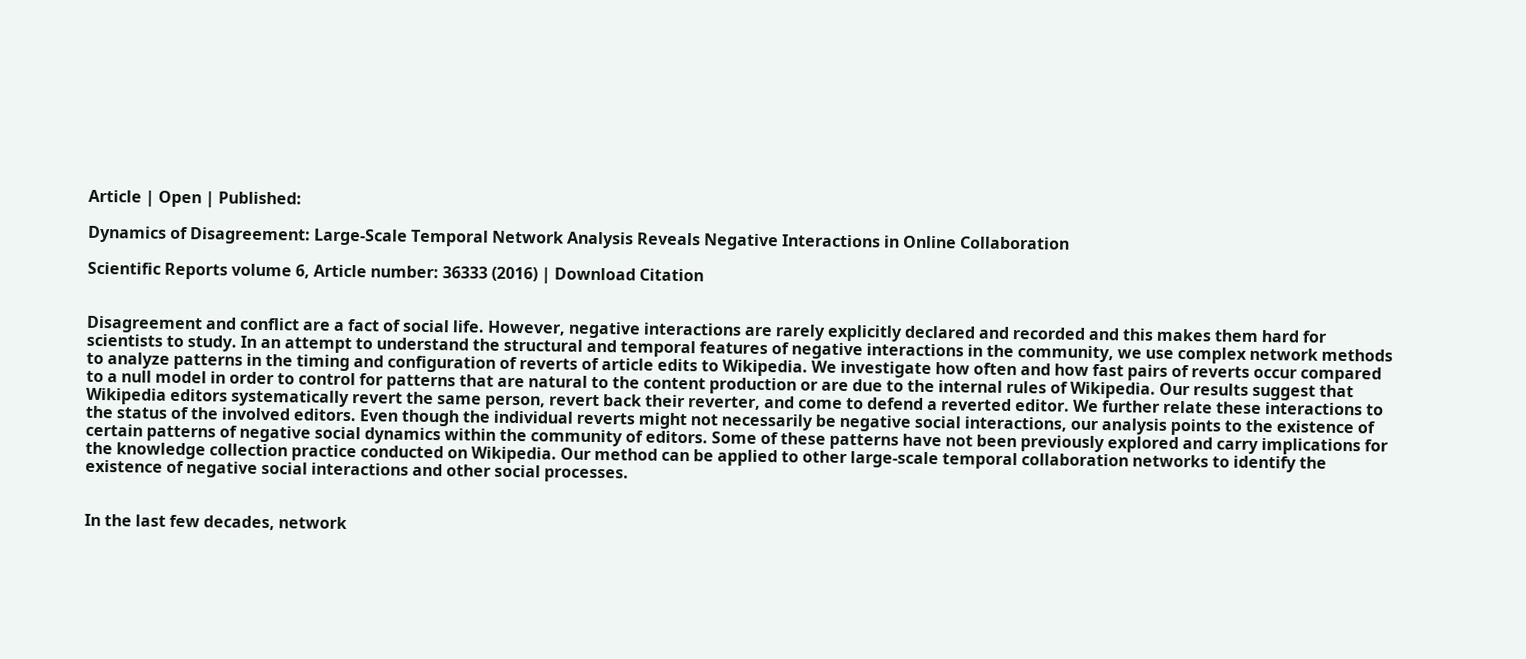Article | Open | Published:

Dynamics of Disagreement: Large-Scale Temporal Network Analysis Reveals Negative Interactions in Online Collaboration

Scientific Reports volume 6, Article number: 36333 (2016) | Download Citation


Disagreement and conflict are a fact of social life. However, negative interactions are rarely explicitly declared and recorded and this makes them hard for scientists to study. In an attempt to understand the structural and temporal features of negative interactions in the community, we use complex network methods to analyze patterns in the timing and configuration of reverts of article edits to Wikipedia. We investigate how often and how fast pairs of reverts occur compared to a null model in order to control for patterns that are natural to the content production or are due to the internal rules of Wikipedia. Our results suggest that Wikipedia editors systematically revert the same person, revert back their reverter, and come to defend a reverted editor. We further relate these interactions to the status of the involved editors. Even though the individual reverts might not necessarily be negative social interactions, our analysis points to the existence of certain patterns of negative social dynamics within the community of editors. Some of these patterns have not been previously explored and carry implications for the knowledge collection practice conducted on Wikipedia. Our method can be applied to other large-scale temporal collaboration networks to identify the existence of negative social interactions and other social processes.


In the last few decades, network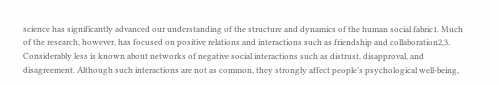science has significantly advanced our understanding of the structure and dynamics of the human social fabric1. Much of the research, however, has focused on positive relations and interactions such as friendship and collaboration2,3. Considerably less is known about networks of negative social interactions such as distrust, disapproval, and disagreement. Although such interactions are not as common, they strongly affect people’s psychological well-being,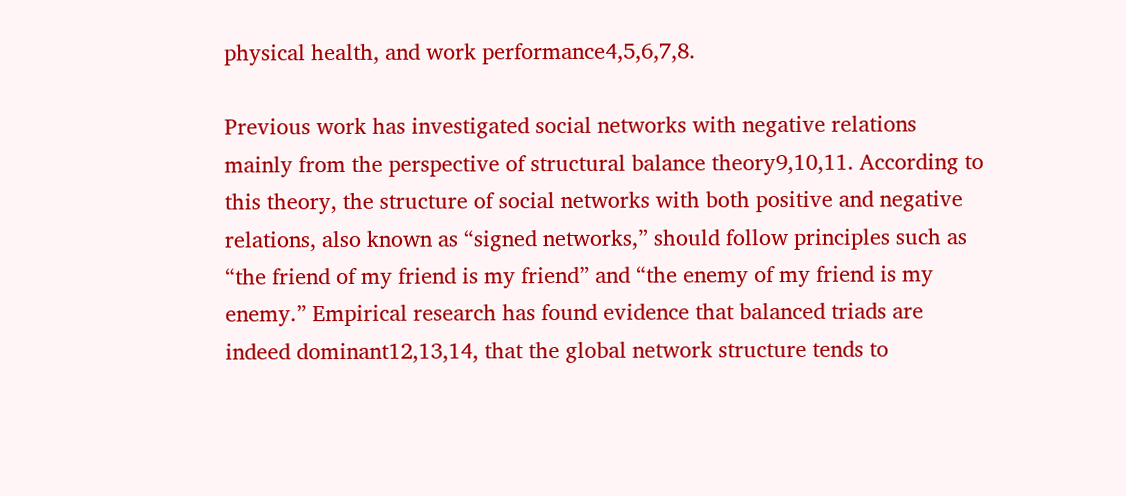physical health, and work performance4,5,6,7,8.

Previous work has investigated social networks with negative relations mainly from the perspective of structural balance theory9,10,11. According to this theory, the structure of social networks with both positive and negative relations, also known as “signed networks,” should follow principles such as “the friend of my friend is my friend” and “the enemy of my friend is my enemy.” Empirical research has found evidence that balanced triads are indeed dominant12,13,14, that the global network structure tends to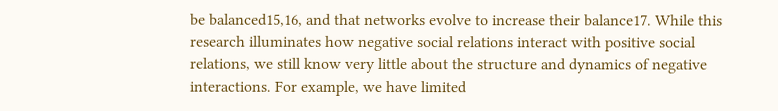be balanced15,16, and that networks evolve to increase their balance17. While this research illuminates how negative social relations interact with positive social relations, we still know very little about the structure and dynamics of negative interactions. For example, we have limited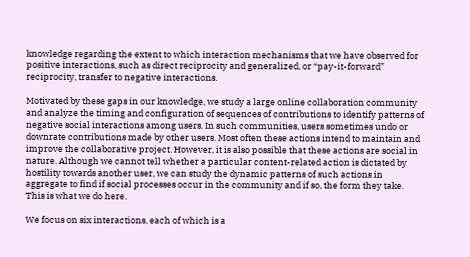knowledge regarding the extent to which interaction mechanisms that we have observed for positive interactions, such as direct reciprocity and generalized, or “pay-it-forward” reciprocity, transfer to negative interactions.

Motivated by these gaps in our knowledge, we study a large online collaboration community and analyze the timing and configuration of sequences of contributions to identify patterns of negative social interactions among users. In such communities, users sometimes undo or downrate contributions made by other users. Most often these actions intend to maintain and improve the collaborative project. However, it is also possible that these actions are social in nature. Although we cannot tell whether a particular content-related action is dictated by hostility towards another user, we can study the dynamic patterns of such actions in aggregate to find if social processes occur in the community and if so, the form they take. This is what we do here.

We focus on six interactions, each of which is a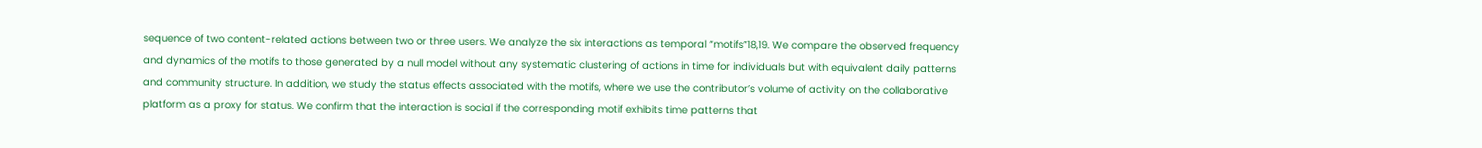sequence of two content-related actions between two or three users. We analyze the six interactions as temporal “motifs”18,19. We compare the observed frequency and dynamics of the motifs to those generated by a null model without any systematic clustering of actions in time for individuals but with equivalent daily patterns and community structure. In addition, we study the status effects associated with the motifs, where we use the contributor’s volume of activity on the collaborative platform as a proxy for status. We confirm that the interaction is social if the corresponding motif exhibits time patterns that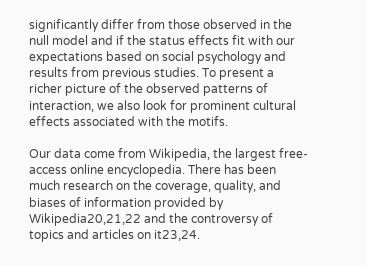significantly differ from those observed in the null model and if the status effects fit with our expectations based on social psychology and results from previous studies. To present a richer picture of the observed patterns of interaction, we also look for prominent cultural effects associated with the motifs.

Our data come from Wikipedia, the largest free-access online encyclopedia. There has been much research on the coverage, quality, and biases of information provided by Wikipedia20,21,22 and the controversy of topics and articles on it23,24.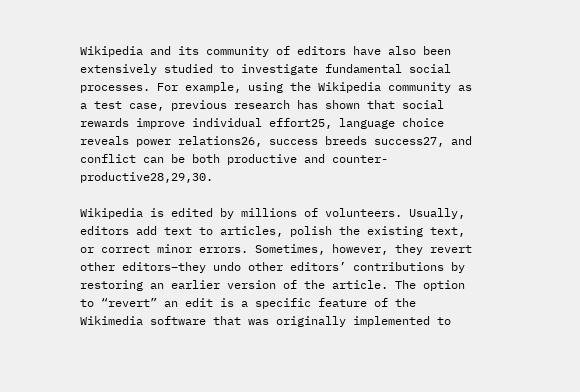Wikipedia and its community of editors have also been extensively studied to investigate fundamental social processes. For example, using the Wikipedia community as a test case, previous research has shown that social rewards improve individual effort25, language choice reveals power relations26, success breeds success27, and conflict can be both productive and counter-productive28,29,30.

Wikipedia is edited by millions of volunteers. Usually, editors add text to articles, polish the existing text, or correct minor errors. Sometimes, however, they revert other editors–they undo other editors’ contributions by restoring an earlier version of the article. The option to “revert” an edit is a specific feature of the Wikimedia software that was originally implemented to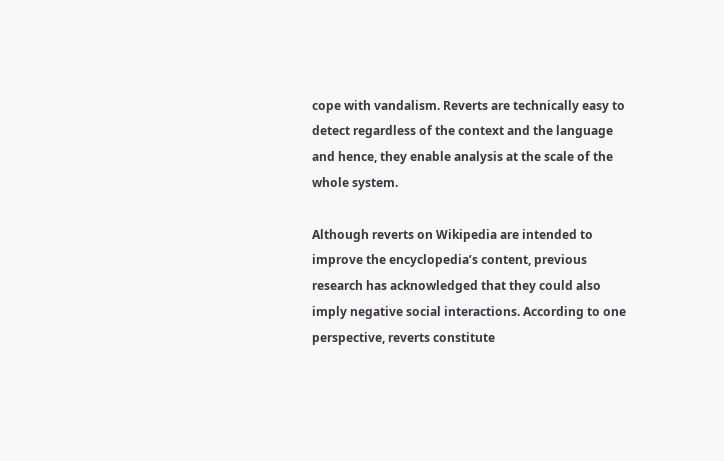cope with vandalism. Reverts are technically easy to detect regardless of the context and the language and hence, they enable analysis at the scale of the whole system.

Although reverts on Wikipedia are intended to improve the encyclopedia’s content, previous research has acknowledged that they could also imply negative social interactions. According to one perspective, reverts constitute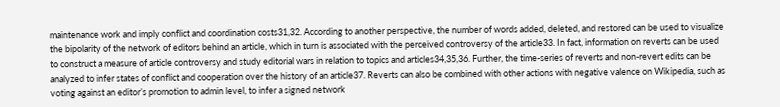maintenance work and imply conflict and coordination costs31,32. According to another perspective, the number of words added, deleted, and restored can be used to visualize the bipolarity of the network of editors behind an article, which in turn is associated with the perceived controversy of the article33. In fact, information on reverts can be used to construct a measure of article controversy and study editorial wars in relation to topics and articles34,35,36. Further, the time-series of reverts and non-revert edits can be analyzed to infer states of conflict and cooperation over the history of an article37. Reverts can also be combined with other actions with negative valence on Wikipedia, such as voting against an editor’s promotion to admin level, to infer a signed network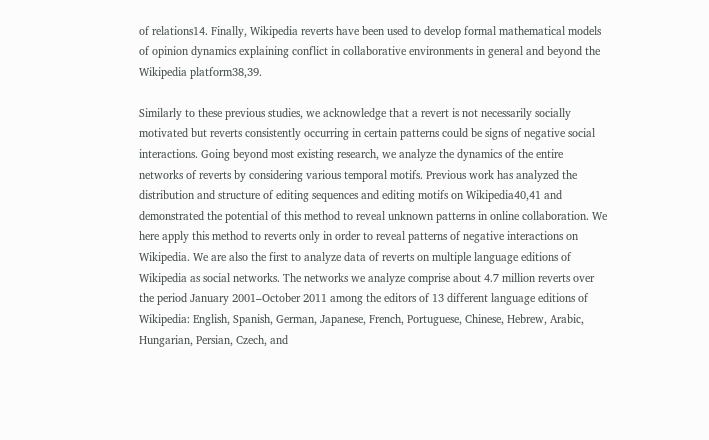of relations14. Finally, Wikipedia reverts have been used to develop formal mathematical models of opinion dynamics explaining conflict in collaborative environments in general and beyond the Wikipedia platform38,39.

Similarly to these previous studies, we acknowledge that a revert is not necessarily socially motivated but reverts consistently occurring in certain patterns could be signs of negative social interactions. Going beyond most existing research, we analyze the dynamics of the entire networks of reverts by considering various temporal motifs. Previous work has analyzed the distribution and structure of editing sequences and editing motifs on Wikipedia40,41 and demonstrated the potential of this method to reveal unknown patterns in online collaboration. We here apply this method to reverts only in order to reveal patterns of negative interactions on Wikipedia. We are also the first to analyze data of reverts on multiple language editions of Wikipedia as social networks. The networks we analyze comprise about 4.7 million reverts over the period January 2001–October 2011 among the editors of 13 different language editions of Wikipedia: English, Spanish, German, Japanese, French, Portuguese, Chinese, Hebrew, Arabic, Hungarian, Persian, Czech, and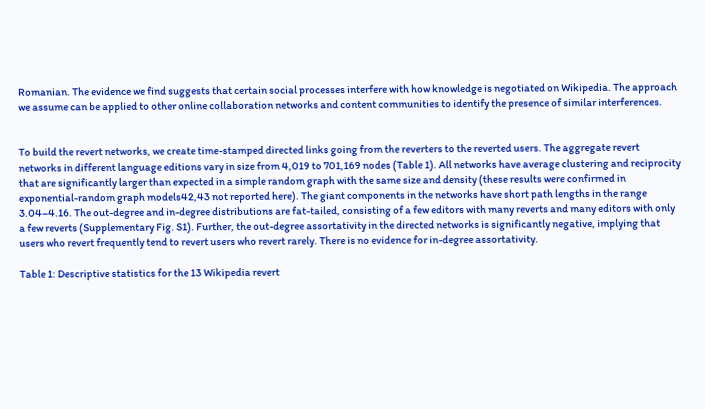Romanian. The evidence we find suggests that certain social processes interfere with how knowledge is negotiated on Wikipedia. The approach we assume can be applied to other online collaboration networks and content communities to identify the presence of similar interferences.


To build the revert networks, we create time-stamped directed links going from the reverters to the reverted users. The aggregate revert networks in different language editions vary in size from 4,019 to 701,169 nodes (Table 1). All networks have average clustering and reciprocity that are significantly larger than expected in a simple random graph with the same size and density (these results were confirmed in exponential-random graph models42,43 not reported here). The giant components in the networks have short path lengths in the range 3.04–4.16. The out-degree and in-degree distributions are fat-tailed, consisting of a few editors with many reverts and many editors with only a few reverts (Supplementary Fig. S1). Further, the out-degree assortativity in the directed networks is significantly negative, implying that users who revert frequently tend to revert users who revert rarely. There is no evidence for in-degree assortativity.

Table 1: Descriptive statistics for the 13 Wikipedia revert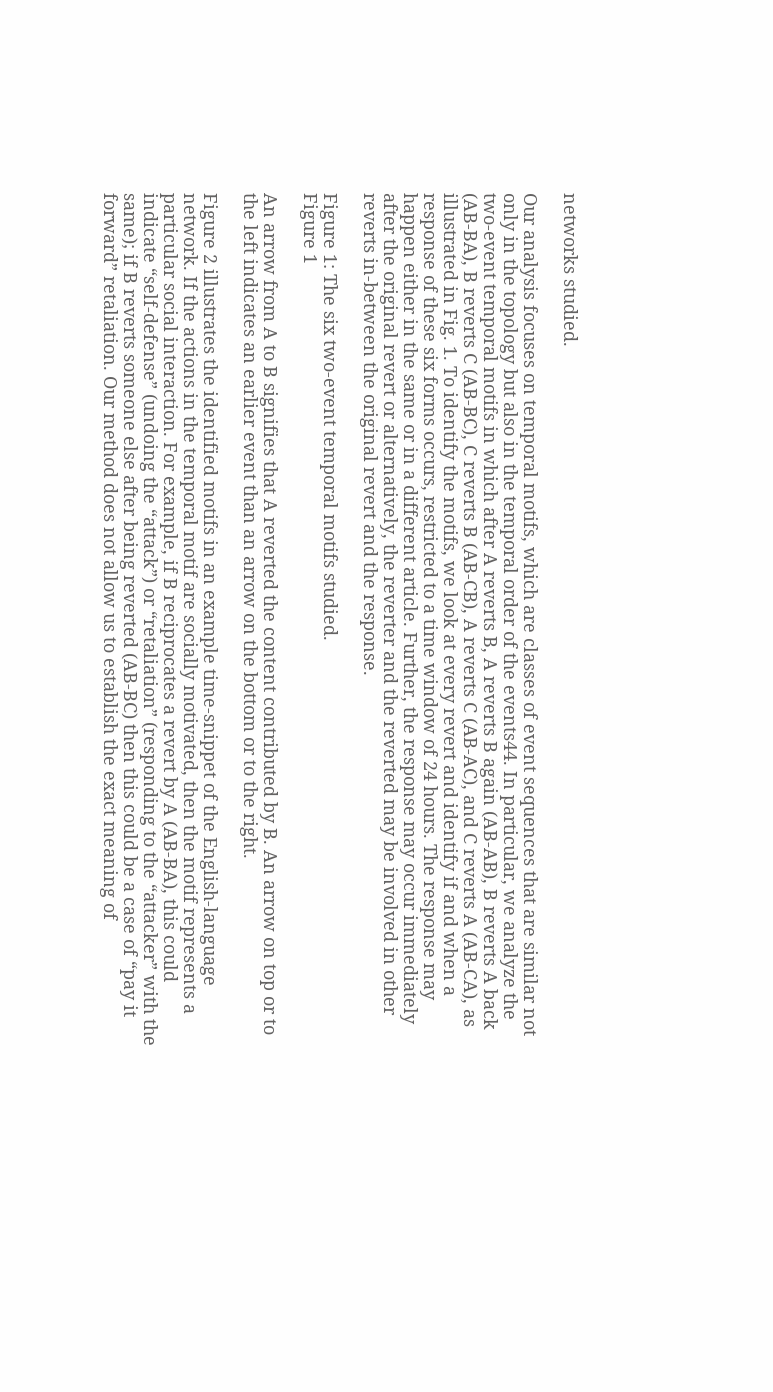networks studied.

Our analysis focuses on temporal motifs, which are classes of event sequences that are similar not only in the topology but also in the temporal order of the events44. In particular, we analyze the two-event temporal motifs in which after A reverts B, A reverts B again (AB-AB), B reverts A back (AB-BA), B reverts C (AB-BC), C reverts B (AB-CB), A reverts C (AB-AC), and C reverts A (AB-CA), as illustrated in Fig. 1. To identify the motifs, we look at every revert and identify if and when a response of these six forms occurs, restricted to a time window of 24 hours. The response may happen either in the same or in a different article. Further, the response may occur immediately after the original revert or alternatively, the reverter and the reverted may be involved in other reverts in-between the original revert and the response.

Figure 1: The six two-event temporal motifs studied.
Figure 1

An arrow from A to B signifies that A reverted the content contributed by B. An arrow on top or to the left indicates an earlier event than an arrow on the bottom or to the right.

Figure 2 illustrates the identified motifs in an example time-snippet of the English-language network. If the actions in the temporal motif are socially motivated, then the motif represents a particular social interaction. For example, if B reciprocates a revert by A (AB-BA), this could indicate “self-defense” (undoing the “attack”) or “retaliation” (responding to the “attacker” with the same); if B reverts someone else after being reverted (AB-BC) then this could be a case of “pay it forward” retaliation. Our method does not allow us to establish the exact meaning of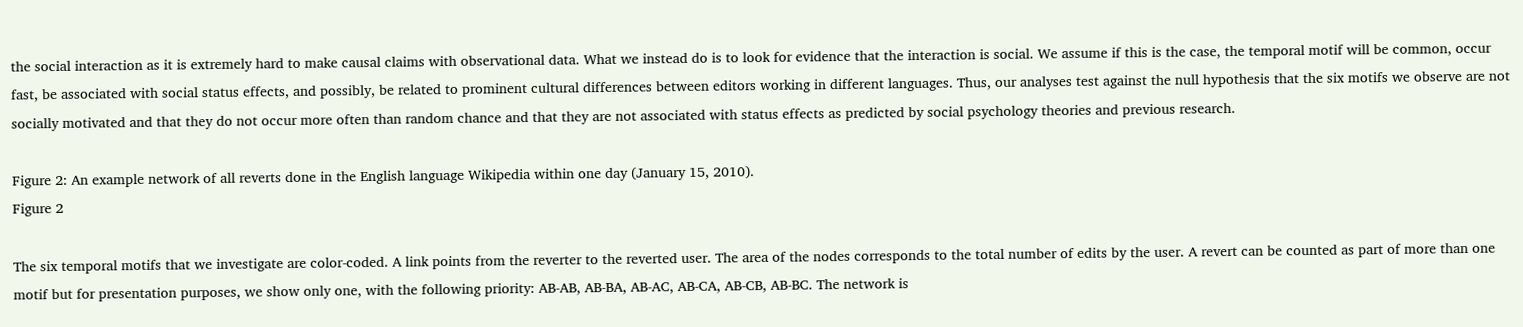the social interaction as it is extremely hard to make causal claims with observational data. What we instead do is to look for evidence that the interaction is social. We assume if this is the case, the temporal motif will be common, occur fast, be associated with social status effects, and possibly, be related to prominent cultural differences between editors working in different languages. Thus, our analyses test against the null hypothesis that the six motifs we observe are not socially motivated and that they do not occur more often than random chance and that they are not associated with status effects as predicted by social psychology theories and previous research.

Figure 2: An example network of all reverts done in the English language Wikipedia within one day (January 15, 2010).
Figure 2

The six temporal motifs that we investigate are color-coded. A link points from the reverter to the reverted user. The area of the nodes corresponds to the total number of edits by the user. A revert can be counted as part of more than one motif but for presentation purposes, we show only one, with the following priority: AB-AB, AB-BA, AB-AC, AB-CA, AB-CB, AB-BC. The network is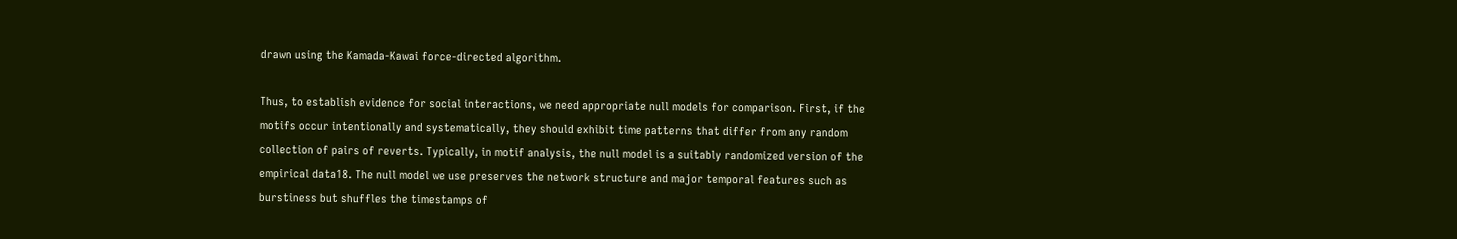drawn using the Kamada-Kawai force-directed algorithm.

Thus, to establish evidence for social interactions, we need appropriate null models for comparison. First, if the motifs occur intentionally and systematically, they should exhibit time patterns that differ from any random collection of pairs of reverts. Typically, in motif analysis, the null model is a suitably randomized version of the empirical data18. The null model we use preserves the network structure and major temporal features such as burstiness but shuffles the timestamps of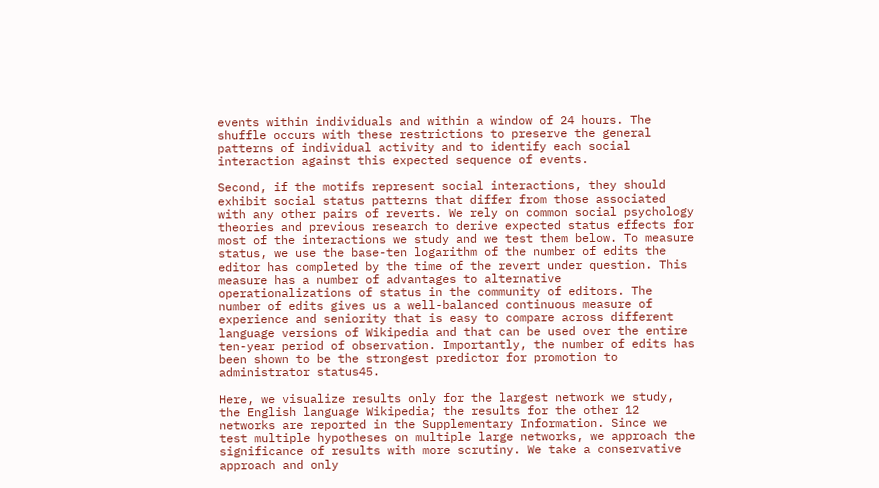events within individuals and within a window of 24 hours. The shuffle occurs with these restrictions to preserve the general patterns of individual activity and to identify each social interaction against this expected sequence of events.

Second, if the motifs represent social interactions, they should exhibit social status patterns that differ from those associated with any other pairs of reverts. We rely on common social psychology theories and previous research to derive expected status effects for most of the interactions we study and we test them below. To measure status, we use the base-ten logarithm of the number of edits the editor has completed by the time of the revert under question. This measure has a number of advantages to alternative operationalizations of status in the community of editors. The number of edits gives us a well-balanced continuous measure of experience and seniority that is easy to compare across different language versions of Wikipedia and that can be used over the entire ten-year period of observation. Importantly, the number of edits has been shown to be the strongest predictor for promotion to administrator status45.

Here, we visualize results only for the largest network we study, the English language Wikipedia; the results for the other 12 networks are reported in the Supplementary Information. Since we test multiple hypotheses on multiple large networks, we approach the significance of results with more scrutiny. We take a conservative approach and only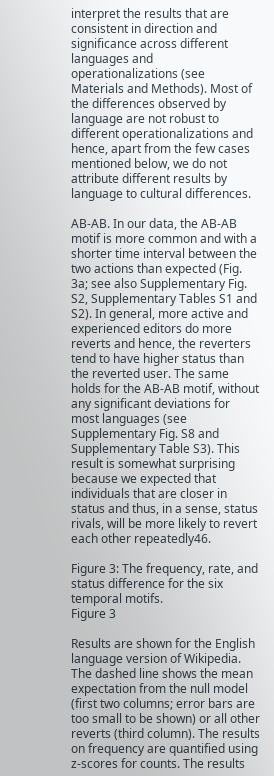interpret the results that are consistent in direction and significance across different languages and operationalizations (see Materials and Methods). Most of the differences observed by language are not robust to different operationalizations and hence, apart from the few cases mentioned below, we do not attribute different results by language to cultural differences.

AB-AB. In our data, the AB-AB motif is more common and with a shorter time interval between the two actions than expected (Fig. 3a; see also Supplementary Fig. S2, Supplementary Tables S1 and S2). In general, more active and experienced editors do more reverts and hence, the reverters tend to have higher status than the reverted user. The same holds for the AB-AB motif, without any significant deviations for most languages (see Supplementary Fig. S8 and Supplementary Table S3). This result is somewhat surprising because we expected that individuals that are closer in status and thus, in a sense, status rivals, will be more likely to revert each other repeatedly46.

Figure 3: The frequency, rate, and status difference for the six temporal motifs.
Figure 3

Results are shown for the English language version of Wikipedia. The dashed line shows the mean expectation from the null model (first two columns; error bars are too small to be shown) or all other reverts (third column). The results on frequency are quantified using z-scores for counts. The results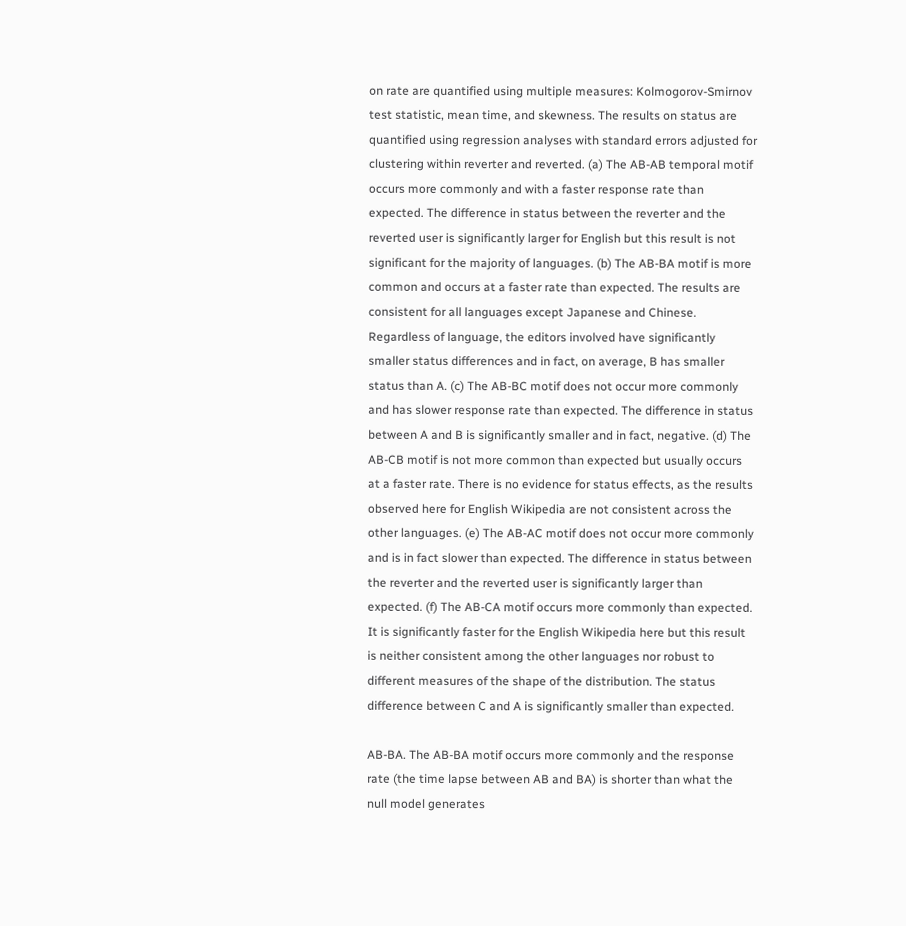on rate are quantified using multiple measures: Kolmogorov-Smirnov test statistic, mean time, and skewness. The results on status are quantified using regression analyses with standard errors adjusted for clustering within reverter and reverted. (a) The AB-AB temporal motif occurs more commonly and with a faster response rate than expected. The difference in status between the reverter and the reverted user is significantly larger for English but this result is not significant for the majority of languages. (b) The AB-BA motif is more common and occurs at a faster rate than expected. The results are consistent for all languages except Japanese and Chinese. Regardless of language, the editors involved have significantly smaller status differences and in fact, on average, B has smaller status than A. (c) The AB-BC motif does not occur more commonly and has slower response rate than expected. The difference in status between A and B is significantly smaller and in fact, negative. (d) The AB-CB motif is not more common than expected but usually occurs at a faster rate. There is no evidence for status effects, as the results observed here for English Wikipedia are not consistent across the other languages. (e) The AB-AC motif does not occur more commonly and is in fact slower than expected. The difference in status between the reverter and the reverted user is significantly larger than expected. (f) The AB-CA motif occurs more commonly than expected. It is significantly faster for the English Wikipedia here but this result is neither consistent among the other languages nor robust to different measures of the shape of the distribution. The status difference between C and A is significantly smaller than expected.

AB-BA. The AB-BA motif occurs more commonly and the response rate (the time lapse between AB and BA) is shorter than what the null model generates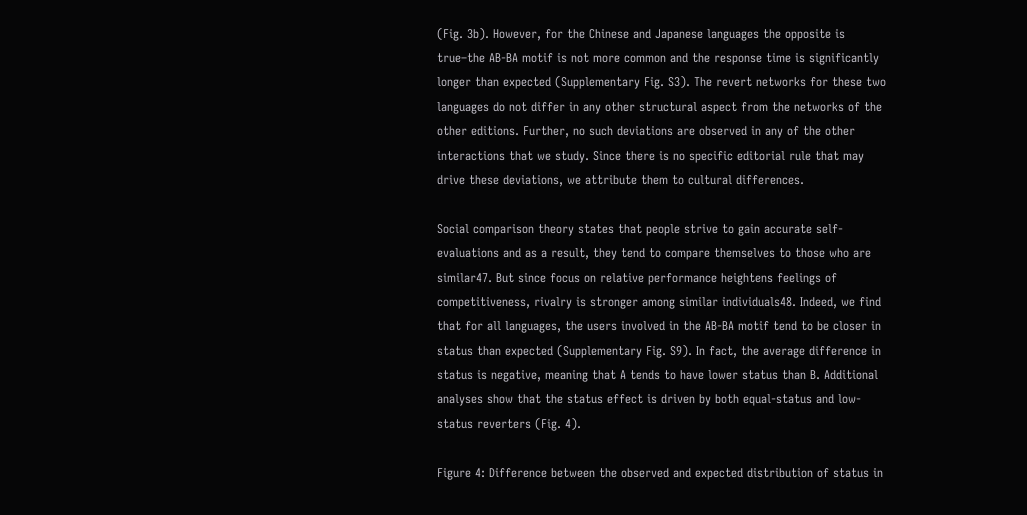(Fig. 3b). However, for the Chinese and Japanese languages the opposite is true–the AB-BA motif is not more common and the response time is significantly longer than expected (Supplementary Fig. S3). The revert networks for these two languages do not differ in any other structural aspect from the networks of the other editions. Further, no such deviations are observed in any of the other interactions that we study. Since there is no specific editorial rule that may drive these deviations, we attribute them to cultural differences.

Social comparison theory states that people strive to gain accurate self-evaluations and as a result, they tend to compare themselves to those who are similar47. But since focus on relative performance heightens feelings of competitiveness, rivalry is stronger among similar individuals48. Indeed, we find that for all languages, the users involved in the AB-BA motif tend to be closer in status than expected (Supplementary Fig. S9). In fact, the average difference in status is negative, meaning that A tends to have lower status than B. Additional analyses show that the status effect is driven by both equal-status and low-status reverters (Fig. 4).

Figure 4: Difference between the observed and expected distribution of status in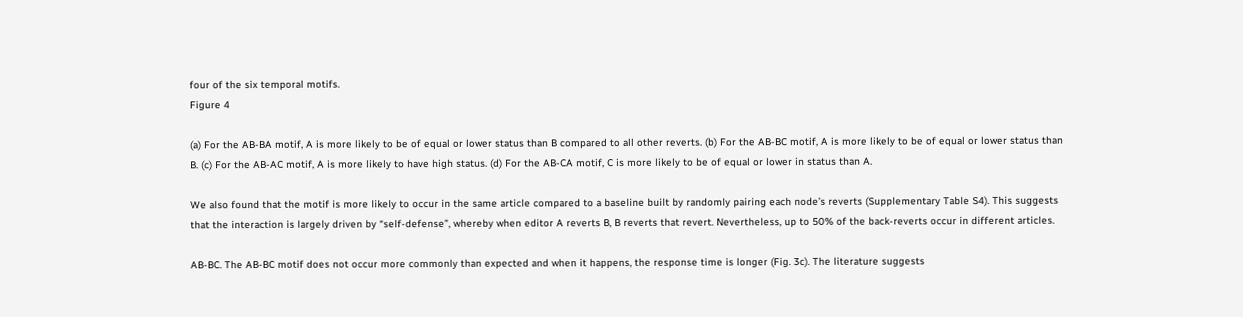four of the six temporal motifs.
Figure 4

(a) For the AB-BA motif, A is more likely to be of equal or lower status than B compared to all other reverts. (b) For the AB-BC motif, A is more likely to be of equal or lower status than B. (c) For the AB-AC motif, A is more likely to have high status. (d) For the AB-CA motif, C is more likely to be of equal or lower in status than A.

We also found that the motif is more likely to occur in the same article compared to a baseline built by randomly pairing each node’s reverts (Supplementary Table S4). This suggests that the interaction is largely driven by “self-defense”, whereby when editor A reverts B, B reverts that revert. Nevertheless, up to 50% of the back-reverts occur in different articles.

AB-BC. The AB-BC motif does not occur more commonly than expected and when it happens, the response time is longer (Fig. 3c). The literature suggests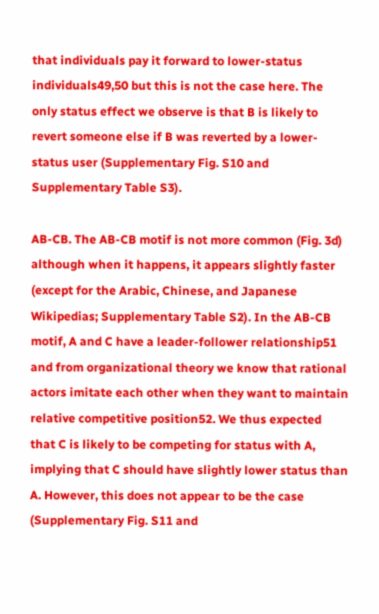that individuals pay it forward to lower-status individuals49,50 but this is not the case here. The only status effect we observe is that B is likely to revert someone else if B was reverted by a lower-status user (Supplementary Fig. S10 and Supplementary Table S3).

AB-CB. The AB-CB motif is not more common (Fig. 3d) although when it happens, it appears slightly faster (except for the Arabic, Chinese, and Japanese Wikipedias; Supplementary Table S2). In the AB-CB motif, A and C have a leader-follower relationship51 and from organizational theory we know that rational actors imitate each other when they want to maintain relative competitive position52. We thus expected that C is likely to be competing for status with A, implying that C should have slightly lower status than A. However, this does not appear to be the case (Supplementary Fig. S11 and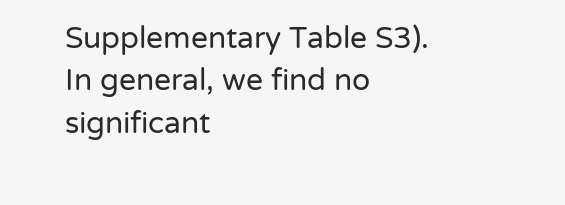Supplementary Table S3). In general, we find no significant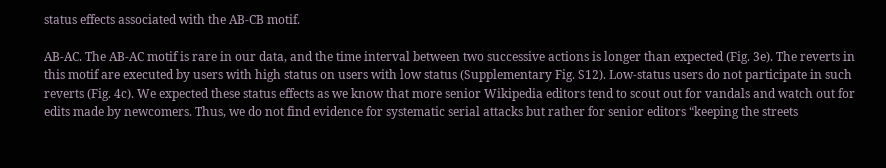status effects associated with the AB-CB motif.

AB-AC. The AB-AC motif is rare in our data, and the time interval between two successive actions is longer than expected (Fig. 3e). The reverts in this motif are executed by users with high status on users with low status (Supplementary Fig. S12). Low-status users do not participate in such reverts (Fig. 4c). We expected these status effects as we know that more senior Wikipedia editors tend to scout out for vandals and watch out for edits made by newcomers. Thus, we do not find evidence for systematic serial attacks but rather for senior editors “keeping the streets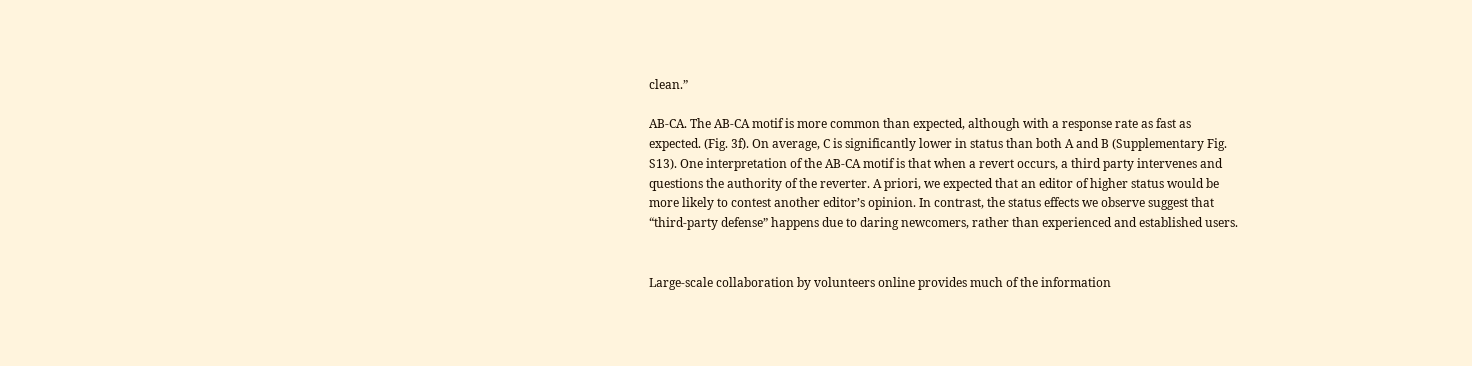clean.”

AB-CA. The AB-CA motif is more common than expected, although with a response rate as fast as expected. (Fig. 3f). On average, C is significantly lower in status than both A and B (Supplementary Fig. S13). One interpretation of the AB-CA motif is that when a revert occurs, a third party intervenes and questions the authority of the reverter. A priori, we expected that an editor of higher status would be more likely to contest another editor’s opinion. In contrast, the status effects we observe suggest that “third-party defense” happens due to daring newcomers, rather than experienced and established users.


Large-scale collaboration by volunteers online provides much of the information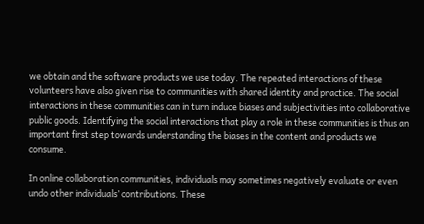we obtain and the software products we use today. The repeated interactions of these volunteers have also given rise to communities with shared identity and practice. The social interactions in these communities can in turn induce biases and subjectivities into collaborative public goods. Identifying the social interactions that play a role in these communities is thus an important first step towards understanding the biases in the content and products we consume.

In online collaboration communities, individuals may sometimes negatively evaluate or even undo other individuals’ contributions. These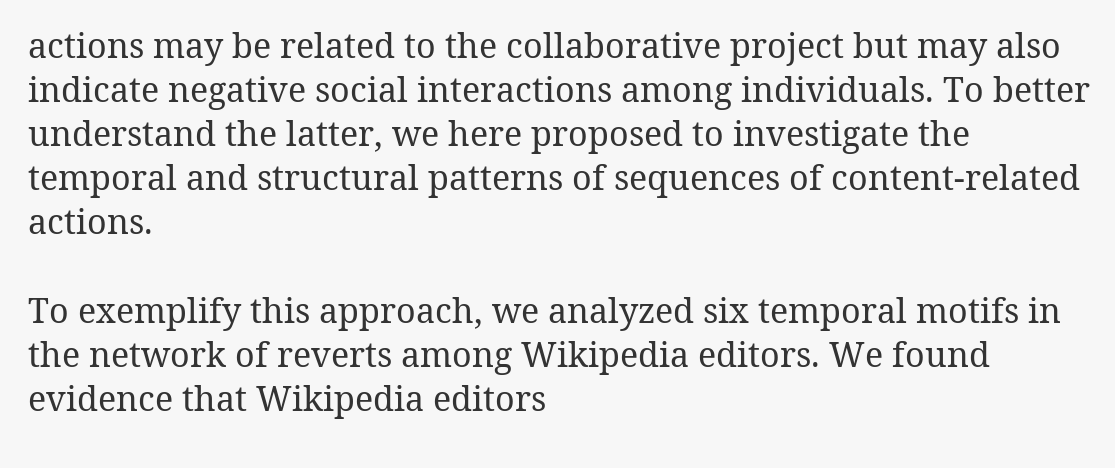actions may be related to the collaborative project but may also indicate negative social interactions among individuals. To better understand the latter, we here proposed to investigate the temporal and structural patterns of sequences of content-related actions.

To exemplify this approach, we analyzed six temporal motifs in the network of reverts among Wikipedia editors. We found evidence that Wikipedia editors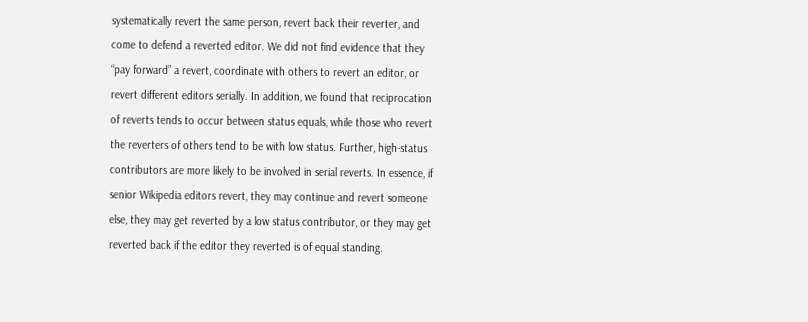systematically revert the same person, revert back their reverter, and come to defend a reverted editor. We did not find evidence that they “pay forward” a revert, coordinate with others to revert an editor, or revert different editors serially. In addition, we found that reciprocation of reverts tends to occur between status equals, while those who revert the reverters of others tend to be with low status. Further, high-status contributors are more likely to be involved in serial reverts. In essence, if senior Wikipedia editors revert, they may continue and revert someone else, they may get reverted by a low status contributor, or they may get reverted back if the editor they reverted is of equal standing.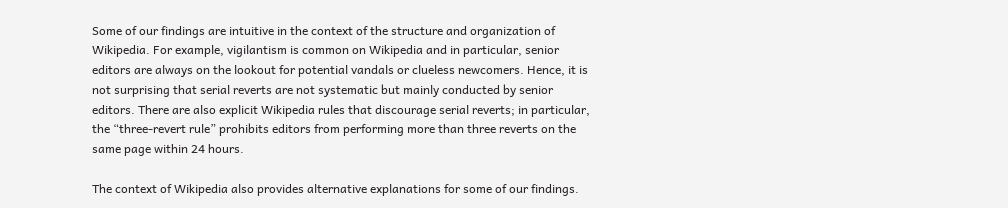Some of our findings are intuitive in the context of the structure and organization of Wikipedia. For example, vigilantism is common on Wikipedia and in particular, senior editors are always on the lookout for potential vandals or clueless newcomers. Hence, it is not surprising that serial reverts are not systematic but mainly conducted by senior editors. There are also explicit Wikipedia rules that discourage serial reverts; in particular, the “three-revert rule” prohibits editors from performing more than three reverts on the same page within 24 hours.

The context of Wikipedia also provides alternative explanations for some of our findings.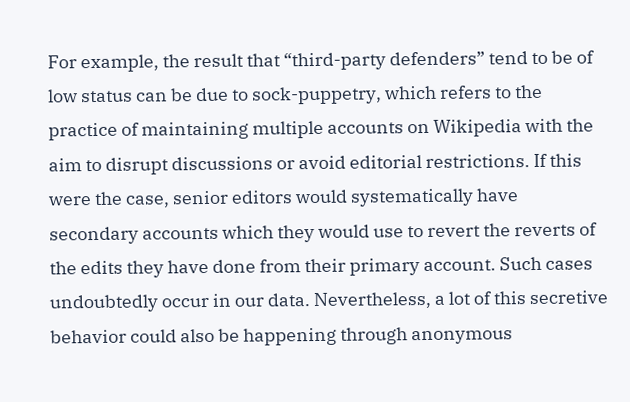For example, the result that “third-party defenders” tend to be of low status can be due to sock-puppetry, which refers to the practice of maintaining multiple accounts on Wikipedia with the aim to disrupt discussions or avoid editorial restrictions. If this were the case, senior editors would systematically have secondary accounts which they would use to revert the reverts of the edits they have done from their primary account. Such cases undoubtedly occur in our data. Nevertheless, a lot of this secretive behavior could also be happening through anonymous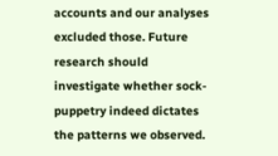accounts and our analyses excluded those. Future research should investigate whether sock-puppetry indeed dictates the patterns we observed.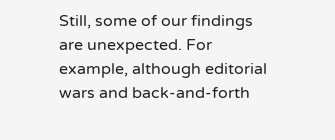Still, some of our findings are unexpected. For example, although editorial wars and back-and-forth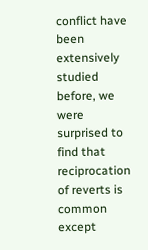conflict have been extensively studied before, we were surprised to find that reciprocation of reverts is common except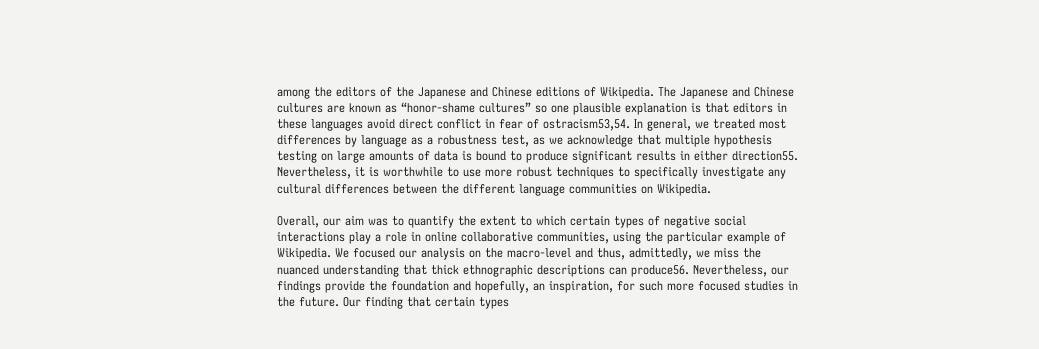among the editors of the Japanese and Chinese editions of Wikipedia. The Japanese and Chinese cultures are known as “honor-shame cultures” so one plausible explanation is that editors in these languages avoid direct conflict in fear of ostracism53,54. In general, we treated most differences by language as a robustness test, as we acknowledge that multiple hypothesis testing on large amounts of data is bound to produce significant results in either direction55. Nevertheless, it is worthwhile to use more robust techniques to specifically investigate any cultural differences between the different language communities on Wikipedia.

Overall, our aim was to quantify the extent to which certain types of negative social interactions play a role in online collaborative communities, using the particular example of Wikipedia. We focused our analysis on the macro-level and thus, admittedly, we miss the nuanced understanding that thick ethnographic descriptions can produce56. Nevertheless, our findings provide the foundation and hopefully, an inspiration, for such more focused studies in the future. Our finding that certain types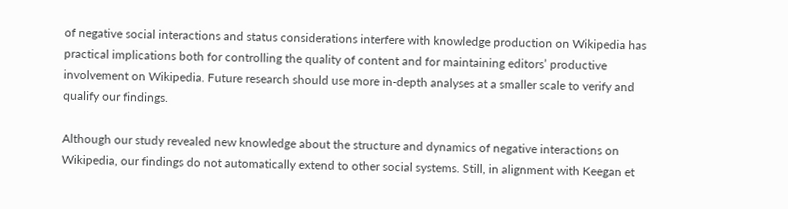of negative social interactions and status considerations interfere with knowledge production on Wikipedia has practical implications both for controlling the quality of content and for maintaining editors’ productive involvement on Wikipedia. Future research should use more in-depth analyses at a smaller scale to verify and qualify our findings.

Although our study revealed new knowledge about the structure and dynamics of negative interactions on Wikipedia, our findings do not automatically extend to other social systems. Still, in alignment with Keegan et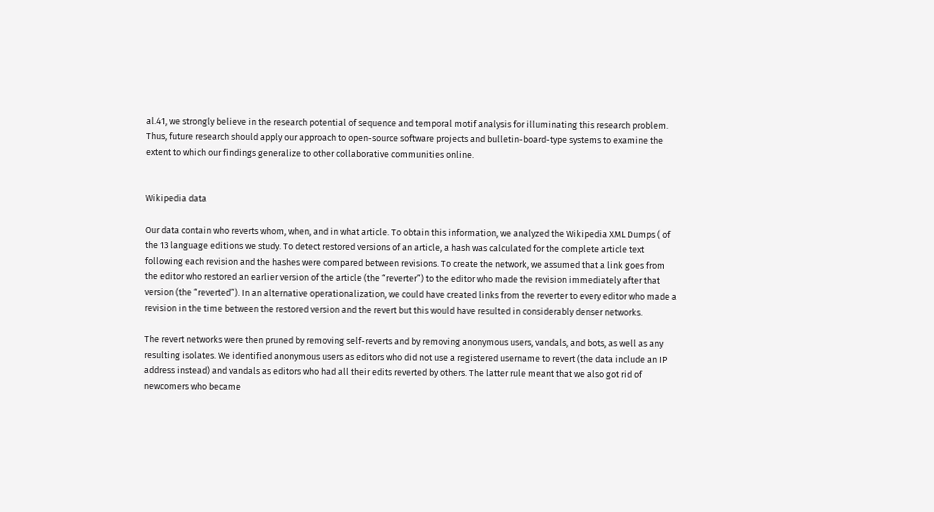al.41, we strongly believe in the research potential of sequence and temporal motif analysis for illuminating this research problem. Thus, future research should apply our approach to open-source software projects and bulletin-board-type systems to examine the extent to which our findings generalize to other collaborative communities online.


Wikipedia data

Our data contain who reverts whom, when, and in what article. To obtain this information, we analyzed the Wikipedia XML Dumps ( of the 13 language editions we study. To detect restored versions of an article, a hash was calculated for the complete article text following each revision and the hashes were compared between revisions. To create the network, we assumed that a link goes from the editor who restored an earlier version of the article (the “reverter”) to the editor who made the revision immediately after that version (the “reverted”). In an alternative operationalization, we could have created links from the reverter to every editor who made a revision in the time between the restored version and the revert but this would have resulted in considerably denser networks.

The revert networks were then pruned by removing self-reverts and by removing anonymous users, vandals, and bots, as well as any resulting isolates. We identified anonymous users as editors who did not use a registered username to revert (the data include an IP address instead) and vandals as editors who had all their edits reverted by others. The latter rule meant that we also got rid of newcomers who became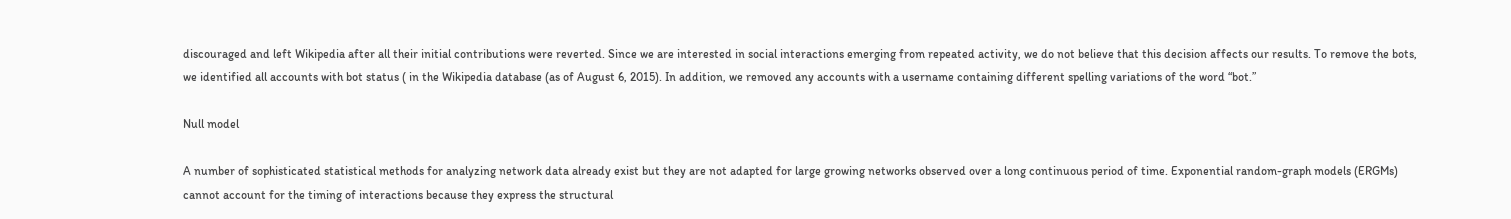discouraged and left Wikipedia after all their initial contributions were reverted. Since we are interested in social interactions emerging from repeated activity, we do not believe that this decision affects our results. To remove the bots, we identified all accounts with bot status ( in the Wikipedia database (as of August 6, 2015). In addition, we removed any accounts with a username containing different spelling variations of the word “bot.”

Null model

A number of sophisticated statistical methods for analyzing network data already exist but they are not adapted for large growing networks observed over a long continuous period of time. Exponential random-graph models (ERGMs) cannot account for the timing of interactions because they express the structural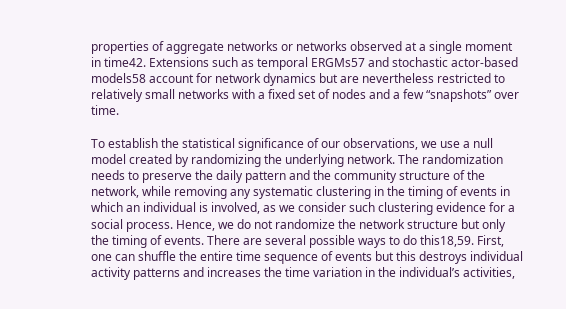properties of aggregate networks or networks observed at a single moment in time42. Extensions such as temporal ERGMs57 and stochastic actor-based models58 account for network dynamics but are nevertheless restricted to relatively small networks with a fixed set of nodes and a few “snapshots” over time.

To establish the statistical significance of our observations, we use a null model created by randomizing the underlying network. The randomization needs to preserve the daily pattern and the community structure of the network, while removing any systematic clustering in the timing of events in which an individual is involved, as we consider such clustering evidence for a social process. Hence, we do not randomize the network structure but only the timing of events. There are several possible ways to do this18,59. First, one can shuffle the entire time sequence of events but this destroys individual activity patterns and increases the time variation in the individual’s activities,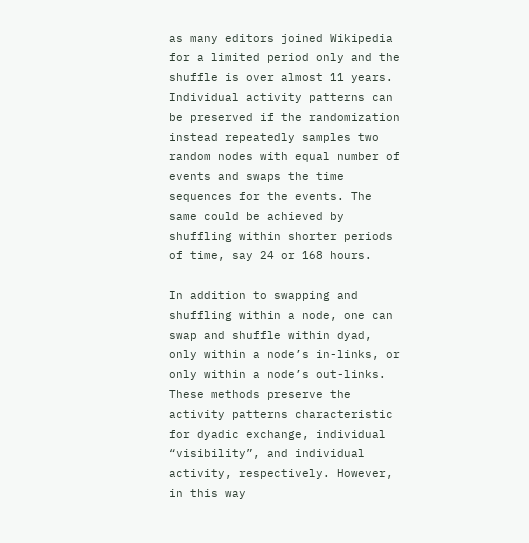as many editors joined Wikipedia for a limited period only and the shuffle is over almost 11 years. Individual activity patterns can be preserved if the randomization instead repeatedly samples two random nodes with equal number of events and swaps the time sequences for the events. The same could be achieved by shuffling within shorter periods of time, say 24 or 168 hours.

In addition to swapping and shuffling within a node, one can swap and shuffle within dyad, only within a node’s in-links, or only within a node’s out-links. These methods preserve the activity patterns characteristic for dyadic exchange, individual “visibility”, and individual activity, respectively. However, in this way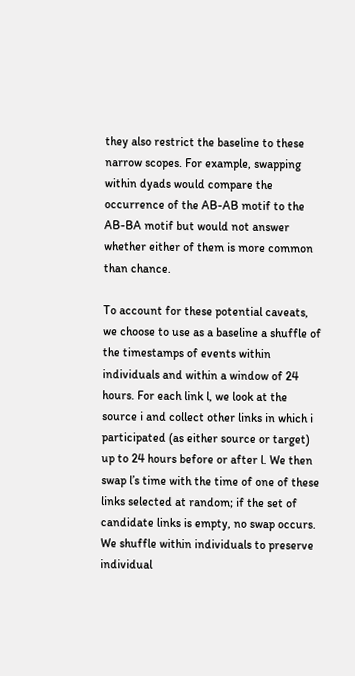they also restrict the baseline to these narrow scopes. For example, swapping within dyads would compare the occurrence of the AB-AB motif to the AB-BA motif but would not answer whether either of them is more common than chance.

To account for these potential caveats, we choose to use as a baseline a shuffle of the timestamps of events within individuals and within a window of 24 hours. For each link l, we look at the source i and collect other links in which i participated (as either source or target) up to 24 hours before or after l. We then swap l’s time with the time of one of these links selected at random; if the set of candidate links is empty, no swap occurs. We shuffle within individuals to preserve individual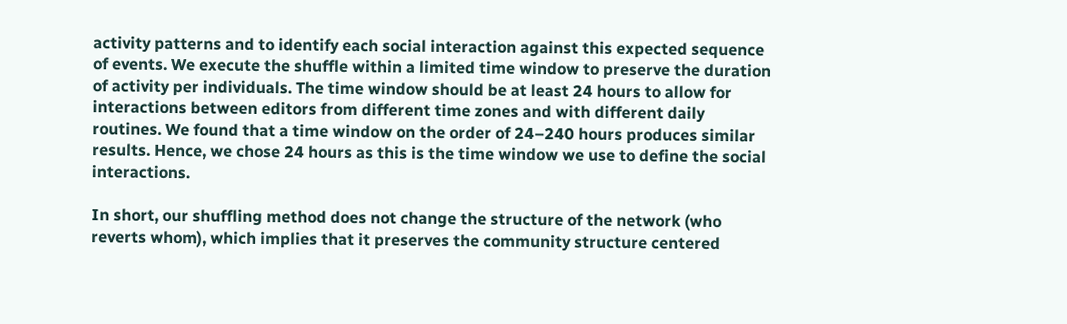activity patterns and to identify each social interaction against this expected sequence of events. We execute the shuffle within a limited time window to preserve the duration of activity per individuals. The time window should be at least 24 hours to allow for interactions between editors from different time zones and with different daily routines. We found that a time window on the order of 24–240 hours produces similar results. Hence, we chose 24 hours as this is the time window we use to define the social interactions.

In short, our shuffling method does not change the structure of the network (who reverts whom), which implies that it preserves the community structure centered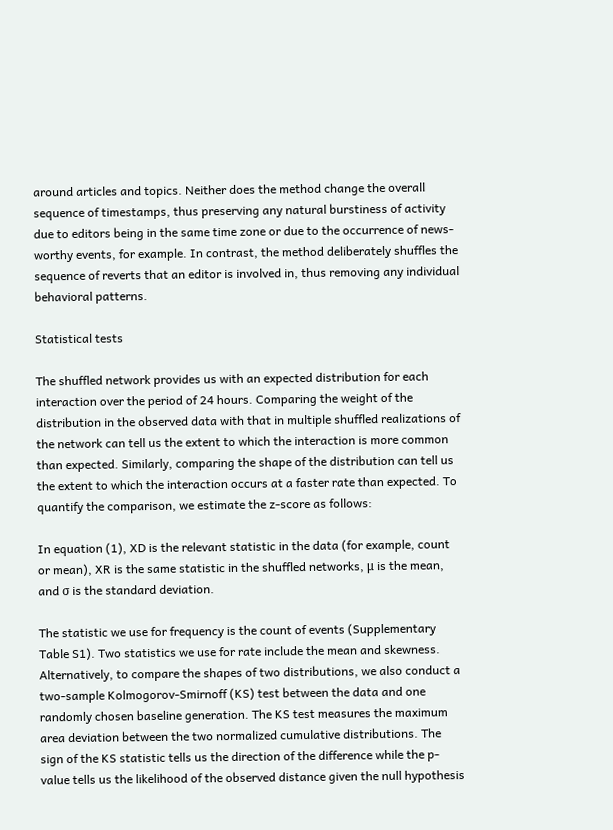around articles and topics. Neither does the method change the overall sequence of timestamps, thus preserving any natural burstiness of activity due to editors being in the same time zone or due to the occurrence of news-worthy events, for example. In contrast, the method deliberately shuffles the sequence of reverts that an editor is involved in, thus removing any individual behavioral patterns.

Statistical tests

The shuffled network provides us with an expected distribution for each interaction over the period of 24 hours. Comparing the weight of the distribution in the observed data with that in multiple shuffled realizations of the network can tell us the extent to which the interaction is more common than expected. Similarly, comparing the shape of the distribution can tell us the extent to which the interaction occurs at a faster rate than expected. To quantify the comparison, we estimate the z-score as follows:

In equation (1), XD is the relevant statistic in the data (for example, count or mean), XR is the same statistic in the shuffled networks, μ is the mean, and σ is the standard deviation.

The statistic we use for frequency is the count of events (Supplementary Table S1). Two statistics we use for rate include the mean and skewness. Alternatively, to compare the shapes of two distributions, we also conduct a two-sample Kolmogorov-Smirnoff (KS) test between the data and one randomly chosen baseline generation. The KS test measures the maximum area deviation between the two normalized cumulative distributions. The sign of the KS statistic tells us the direction of the difference while the p-value tells us the likelihood of the observed distance given the null hypothesis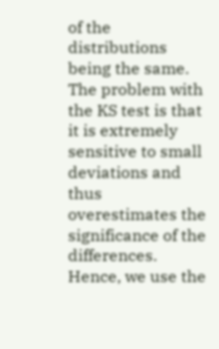of the distributions being the same. The problem with the KS test is that it is extremely sensitive to small deviations and thus overestimates the significance of the differences. Hence, we use the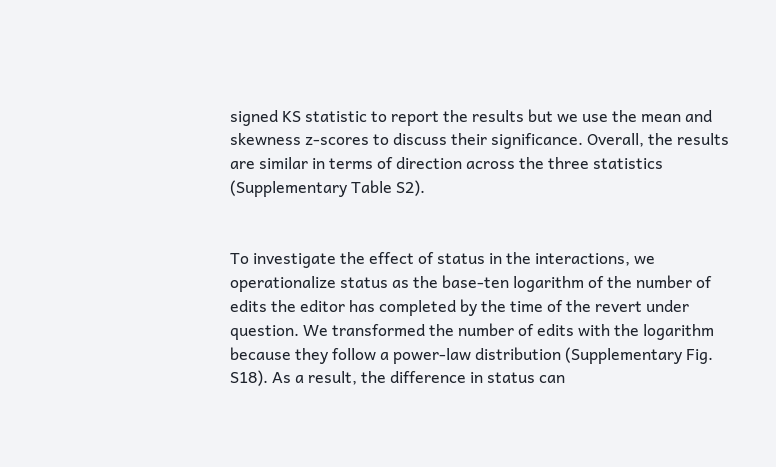signed KS statistic to report the results but we use the mean and skewness z-scores to discuss their significance. Overall, the results are similar in terms of direction across the three statistics (Supplementary Table S2).


To investigate the effect of status in the interactions, we operationalize status as the base-ten logarithm of the number of edits the editor has completed by the time of the revert under question. We transformed the number of edits with the logarithm because they follow a power-law distribution (Supplementary Fig. S18). As a result, the difference in status can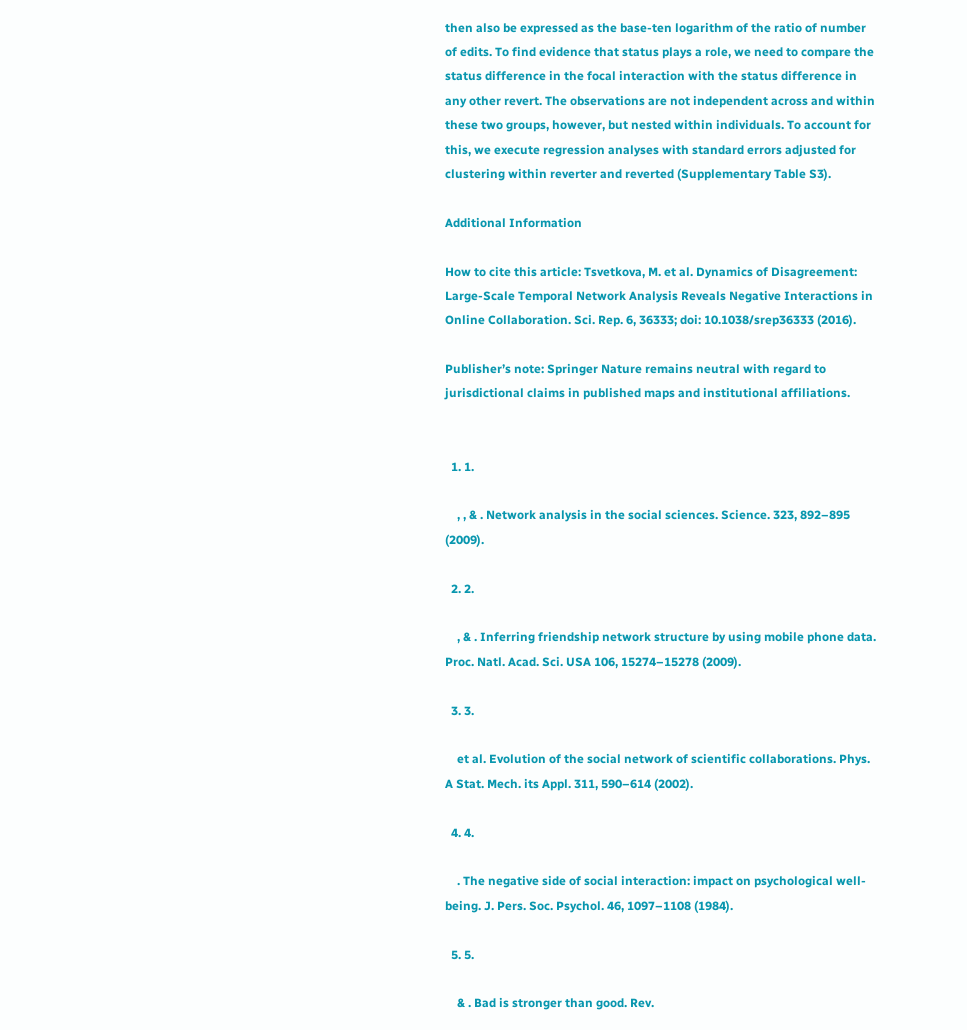then also be expressed as the base-ten logarithm of the ratio of number of edits. To find evidence that status plays a role, we need to compare the status difference in the focal interaction with the status difference in any other revert. The observations are not independent across and within these two groups, however, but nested within individuals. To account for this, we execute regression analyses with standard errors adjusted for clustering within reverter and reverted (Supplementary Table S3).

Additional Information

How to cite this article: Tsvetkova, M. et al. Dynamics of Disagreement: Large-Scale Temporal Network Analysis Reveals Negative Interactions in Online Collaboration. Sci. Rep. 6, 36333; doi: 10.1038/srep36333 (2016).

Publisher’s note: Springer Nature remains neutral with regard to jurisdictional claims in published maps and institutional affiliations.


  1. 1.

    , , & . Network analysis in the social sciences. Science. 323, 892–895 (2009).

  2. 2.

    , & . Inferring friendship network structure by using mobile phone data. Proc. Natl. Acad. Sci. USA 106, 15274–15278 (2009).

  3. 3.

    et al. Evolution of the social network of scientific collaborations. Phys. A Stat. Mech. its Appl. 311, 590–614 (2002).

  4. 4.

    . The negative side of social interaction: impact on psychological well-being. J. Pers. Soc. Psychol. 46, 1097–1108 (1984).

  5. 5.

    & . Bad is stronger than good. Rev.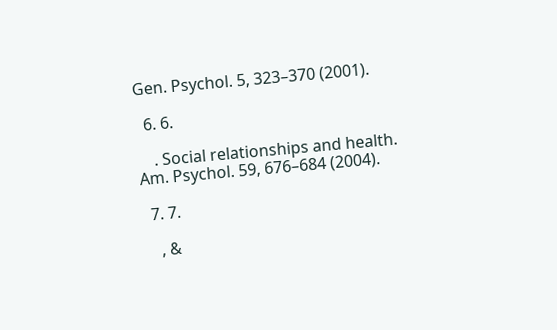Gen. Psychol. 5, 323–370 (2001).

  6. 6.

    . Social relationships and health. Am. Psychol. 59, 676–684 (2004).

  7. 7.

    , &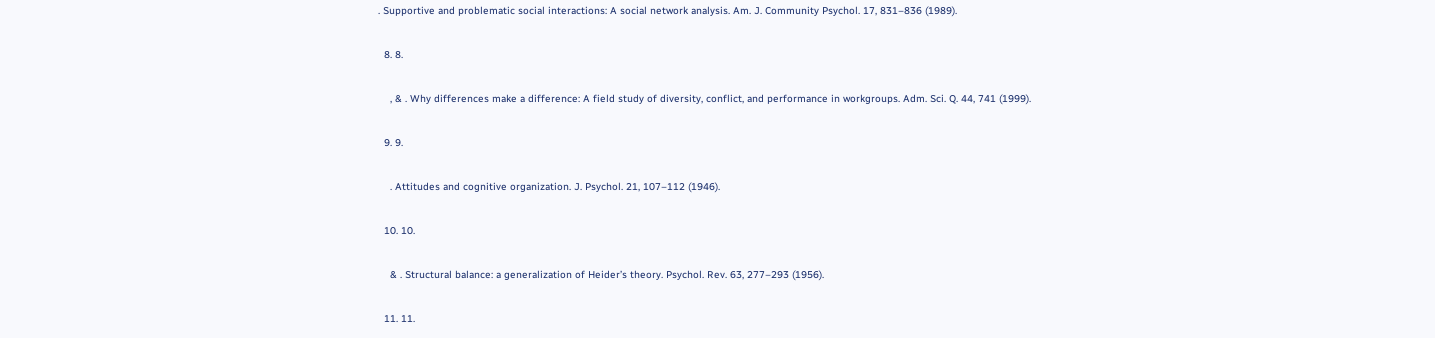. Supportive and problematic social interactions: A social network analysis. Am. J. Community Psychol. 17, 831–836 (1989).

  8. 8.

    , & . Why differences make a difference: A field study of diversity, conflict, and performance in workgroups. Adm. Sci. Q. 44, 741 (1999).

  9. 9.

    . Attitudes and cognitive organization. J. Psychol. 21, 107–112 (1946).

  10. 10.

    & . Structural balance: a generalization of Heider’s theory. Psychol. Rev. 63, 277–293 (1956).

  11. 11.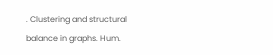. Clustering and structural balance in graphs. Hum.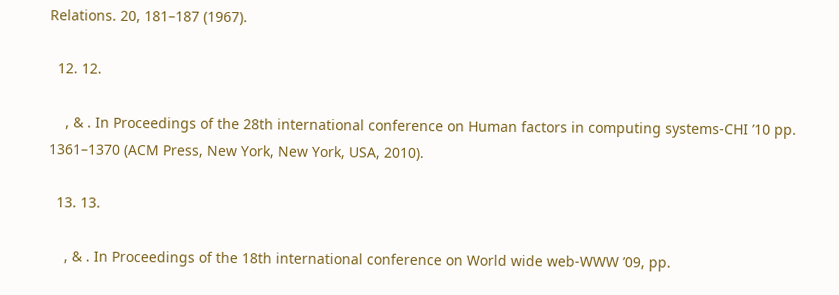Relations. 20, 181–187 (1967).

  12. 12.

    , & . In Proceedings of the 28th international conference on Human factors in computing systems-CHI ’10 pp. 1361–1370 (ACM Press, New York, New York, USA, 2010).

  13. 13.

    , & . In Proceedings of the 18th international conference on World wide web-WWW ’09, pp.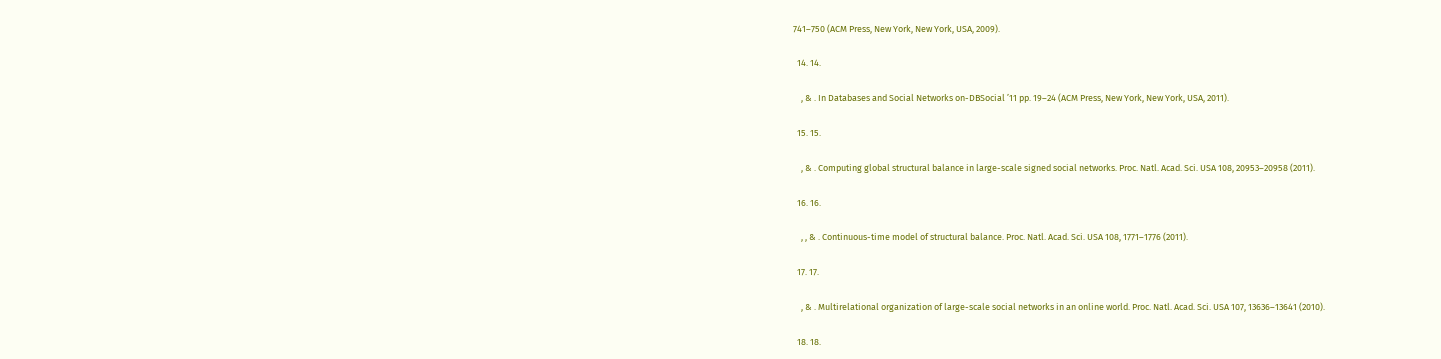741–750 (ACM Press, New York, New York, USA, 2009).

  14. 14.

    , & . In Databases and Social Networks on-DBSocial ’11 pp. 19–24 (ACM Press, New York, New York, USA, 2011).

  15. 15.

    , & . Computing global structural balance in large-scale signed social networks. Proc. Natl. Acad. Sci. USA 108, 20953–20958 (2011).

  16. 16.

    , , & . Continuous-time model of structural balance. Proc. Natl. Acad. Sci. USA 108, 1771–1776 (2011).

  17. 17.

    , & . Multirelational organization of large-scale social networks in an online world. Proc. Natl. Acad. Sci. USA 107, 13636–13641 (2010).

  18. 18.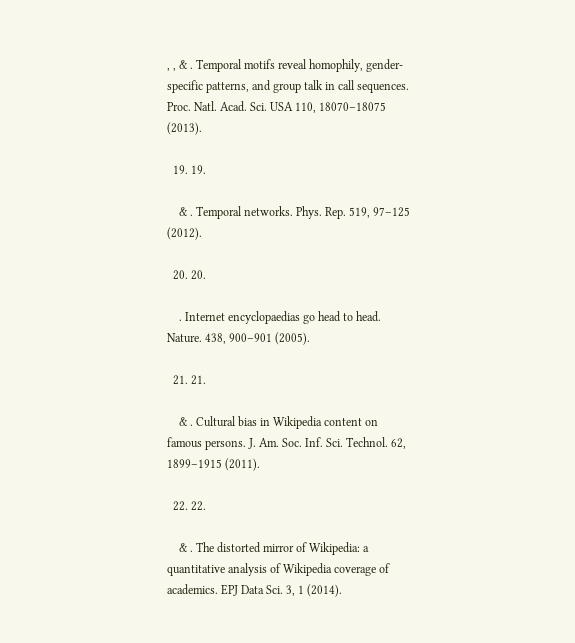, , & . Temporal motifs reveal homophily, gender-specific patterns, and group talk in call sequences. Proc. Natl. Acad. Sci. USA 110, 18070–18075 (2013).

  19. 19.

    & . Temporal networks. Phys. Rep. 519, 97–125 (2012).

  20. 20.

    . Internet encyclopaedias go head to head. Nature. 438, 900–901 (2005).

  21. 21.

    & . Cultural bias in Wikipedia content on famous persons. J. Am. Soc. Inf. Sci. Technol. 62, 1899–1915 (2011).

  22. 22.

    & . The distorted mirror of Wikipedia: a quantitative analysis of Wikipedia coverage of academics. EPJ Data Sci. 3, 1 (2014).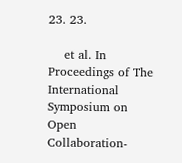23. 23.

    et al. In Proceedings of The International Symposium on Open Collaboration-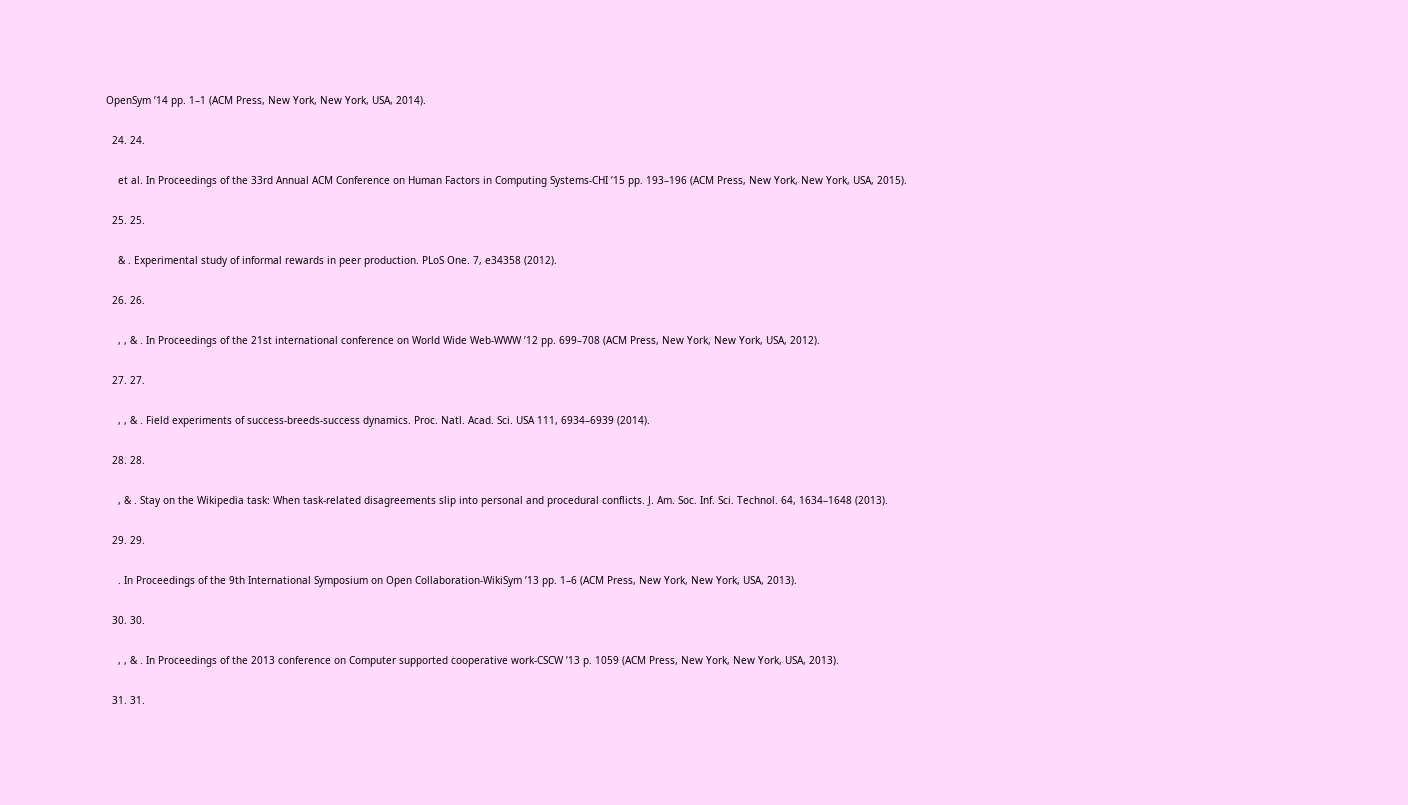OpenSym ’14 pp. 1–1 (ACM Press, New York, New York, USA, 2014).

  24. 24.

    et al. In Proceedings of the 33rd Annual ACM Conference on Human Factors in Computing Systems-CHI ’15 pp. 193–196 (ACM Press, New York, New York, USA, 2015).

  25. 25.

    & . Experimental study of informal rewards in peer production. PLoS One. 7, e34358 (2012).

  26. 26.

    , , & . In Proceedings of the 21st international conference on World Wide Web-WWW ’12 pp. 699–708 (ACM Press, New York, New York, USA, 2012).

  27. 27.

    , , & . Field experiments of success-breeds-success dynamics. Proc. Natl. Acad. Sci. USA 111, 6934–6939 (2014).

  28. 28.

    , & . Stay on the Wikipedia task: When task-related disagreements slip into personal and procedural conflicts. J. Am. Soc. Inf. Sci. Technol. 64, 1634–1648 (2013).

  29. 29.

    . In Proceedings of the 9th International Symposium on Open Collaboration-WikiSym ’13 pp. 1–6 (ACM Press, New York, New York, USA, 2013).

  30. 30.

    , , & . In Proceedings of the 2013 conference on Computer supported cooperative work-CSCW ’13 p. 1059 (ACM Press, New York, New York, USA, 2013).

  31. 31.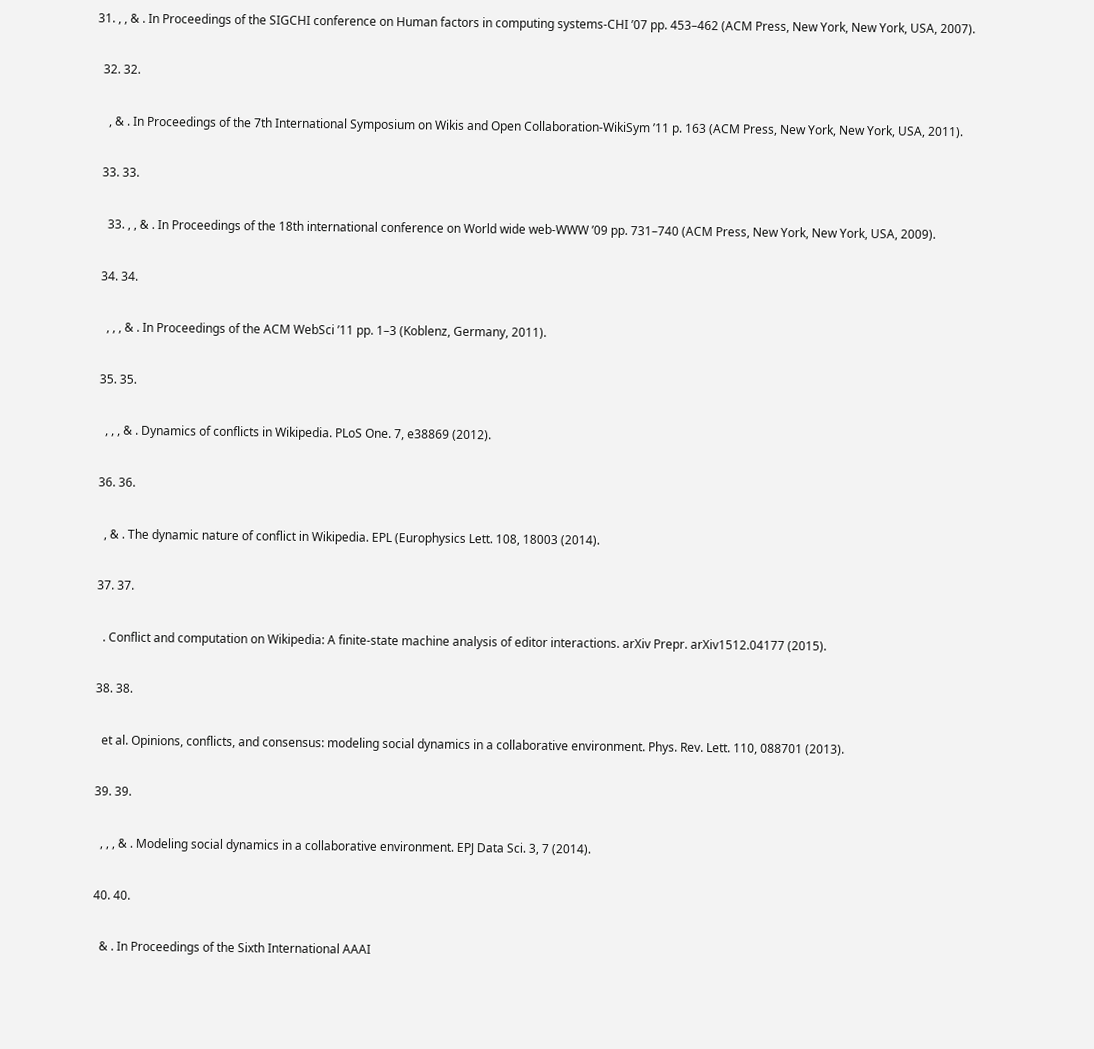31. , , & . In Proceedings of the SIGCHI conference on Human factors in computing systems-CHI ’07 pp. 453–462 (ACM Press, New York, New York, USA, 2007).

  32. 32.

    , & . In Proceedings of the 7th International Symposium on Wikis and Open Collaboration-WikiSym ’11 p. 163 (ACM Press, New York, New York, USA, 2011).

  33. 33.

    33. , , & . In Proceedings of the 18th international conference on World wide web-WWW ’09 pp. 731–740 (ACM Press, New York, New York, USA, 2009).

  34. 34.

    , , , & . In Proceedings of the ACM WebSci ’11 pp. 1–3 (Koblenz, Germany, 2011).

  35. 35.

    , , , & . Dynamics of conflicts in Wikipedia. PLoS One. 7, e38869 (2012).

  36. 36.

    , & . The dynamic nature of conflict in Wikipedia. EPL (Europhysics Lett. 108, 18003 (2014).

  37. 37.

    . Conflict and computation on Wikipedia: A finite-state machine analysis of editor interactions. arXiv Prepr. arXiv1512.04177 (2015).

  38. 38.

    et al. Opinions, conflicts, and consensus: modeling social dynamics in a collaborative environment. Phys. Rev. Lett. 110, 088701 (2013).

  39. 39.

    , , , & . Modeling social dynamics in a collaborative environment. EPJ Data Sci. 3, 7 (2014).

  40. 40.

    & . In Proceedings of the Sixth International AAAI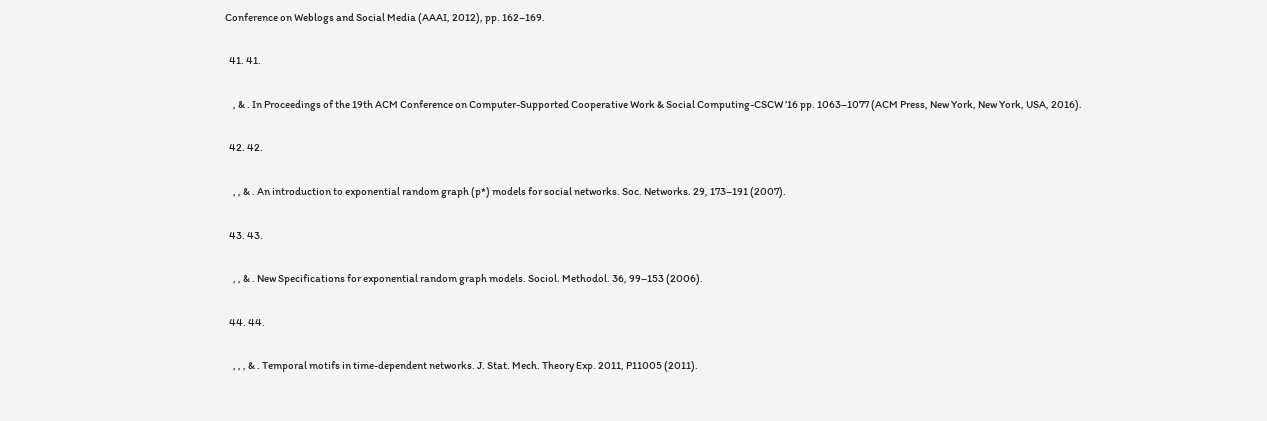Conference on Weblogs and Social Media (AAAI, 2012), pp. 162–169.

  41. 41.

    , & . In Proceedings of the 19th ACM Conference on Computer-Supported Cooperative Work & Social Computing-CSCW ’16 pp. 1063–1077 (ACM Press, New York, New York, USA, 2016).

  42. 42.

    , , & . An introduction to exponential random graph (p*) models for social networks. Soc. Networks. 29, 173–191 (2007).

  43. 43.

    , , & . New Specifications for exponential random graph models. Sociol. Methodol. 36, 99–153 (2006).

  44. 44.

    , , , & . Temporal motifs in time-dependent networks. J. Stat. Mech. Theory Exp. 2011, P11005 (2011).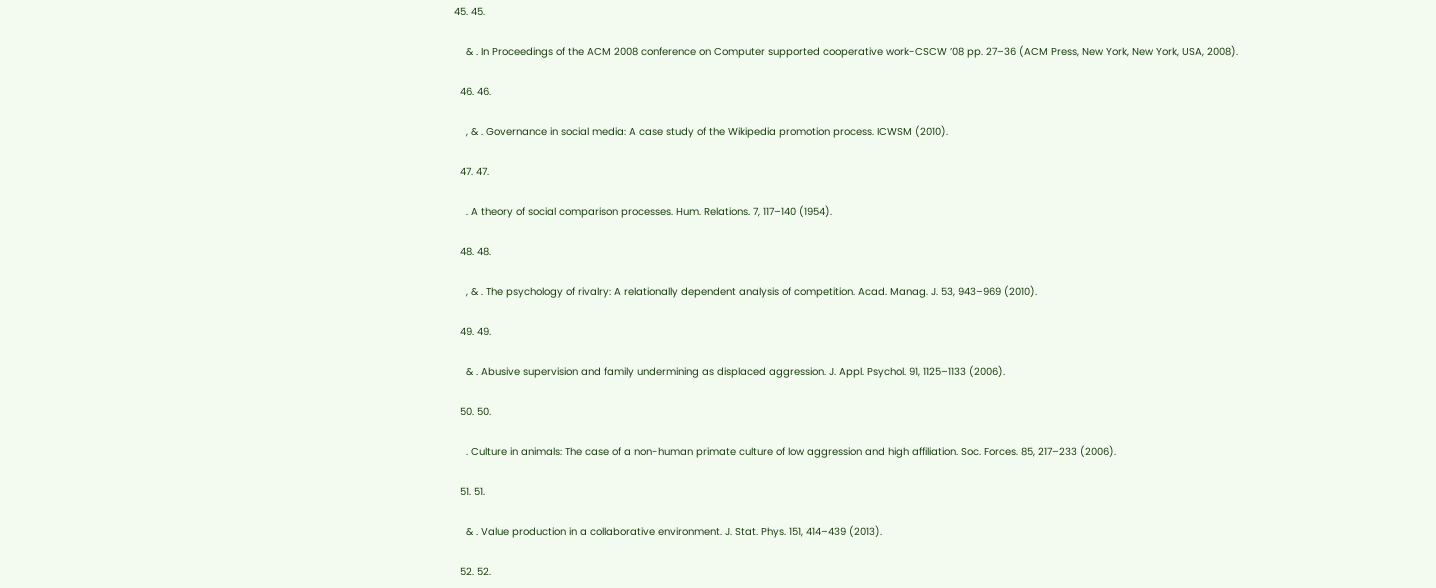45. 45.

    & . In Proceedings of the ACM 2008 conference on Computer supported cooperative work-CSCW ’08 pp. 27–36 (ACM Press, New York, New York, USA, 2008).

  46. 46.

    , & . Governance in social media: A case study of the Wikipedia promotion process. ICWSM (2010).

  47. 47.

    . A theory of social comparison processes. Hum. Relations. 7, 117–140 (1954).

  48. 48.

    , & . The psychology of rivalry: A relationally dependent analysis of competition. Acad. Manag. J. 53, 943–969 (2010).

  49. 49.

    & . Abusive supervision and family undermining as displaced aggression. J. Appl. Psychol. 91, 1125–1133 (2006).

  50. 50.

    . Culture in animals: The case of a non-human primate culture of low aggression and high affiliation. Soc. Forces. 85, 217–233 (2006).

  51. 51.

    & . Value production in a collaborative environment. J. Stat. Phys. 151, 414–439 (2013).

  52. 52.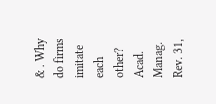& . Why do firms imitate each other? Acad. Manag. Rev. 31,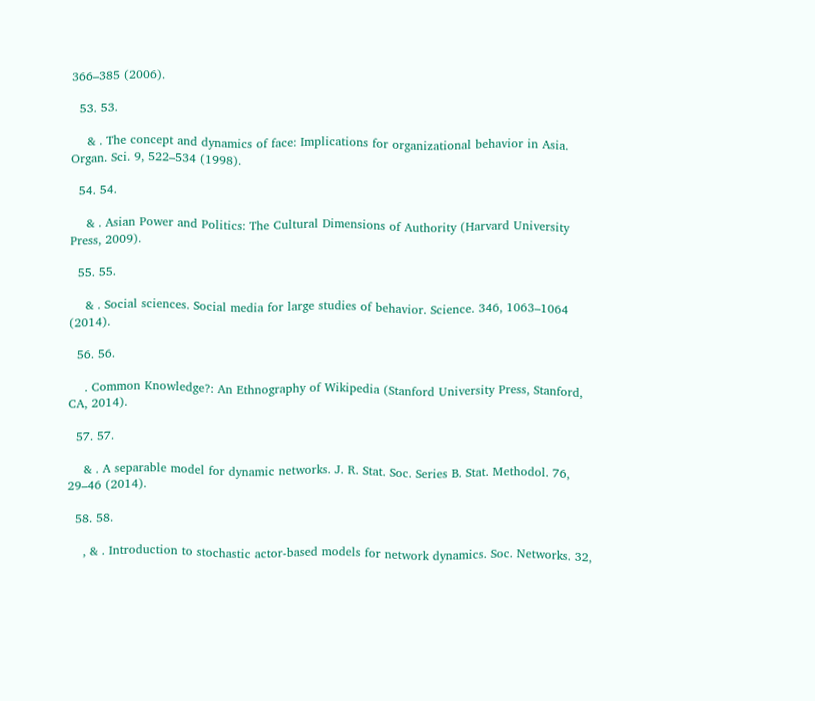366–385 (2006).

  53. 53.

    & . The concept and dynamics of face: Implications for organizational behavior in Asia. Organ. Sci. 9, 522–534 (1998).

  54. 54.

    & . Asian Power and Politics: The Cultural Dimensions of Authority (Harvard University Press, 2009).

  55. 55.

    & . Social sciences. Social media for large studies of behavior. Science. 346, 1063–1064 (2014).

  56. 56.

    . Common Knowledge?: An Ethnography of Wikipedia (Stanford University Press, Stanford, CA, 2014).

  57. 57.

    & . A separable model for dynamic networks. J. R. Stat. Soc. Series B. Stat. Methodol. 76, 29–46 (2014).

  58. 58.

    , & . Introduction to stochastic actor-based models for network dynamics. Soc. Networks. 32,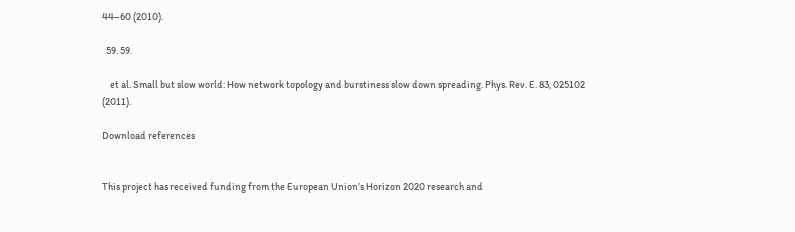44–60 (2010).

  59. 59.

    et al. Small but slow world: How network topology and burstiness slow down spreading. Phys. Rev. E. 83, 025102 (2011).

Download references


This project has received funding from the European Union’s Horizon 2020 research and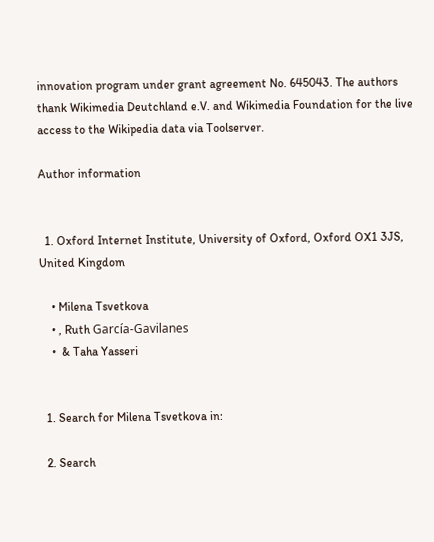innovation program under grant agreement No. 645043. The authors thank Wikimedia Deutchland e.V. and Wikimedia Foundation for the live access to the Wikipedia data via Toolserver.

Author information


  1. Oxford Internet Institute, University of Oxford, Oxford OX1 3JS, United Kingdom

    • Milena Tsvetkova
    • , Ruth García-Gavilanes
    •  & Taha Yasseri


  1. Search for Milena Tsvetkova in:

  2. Search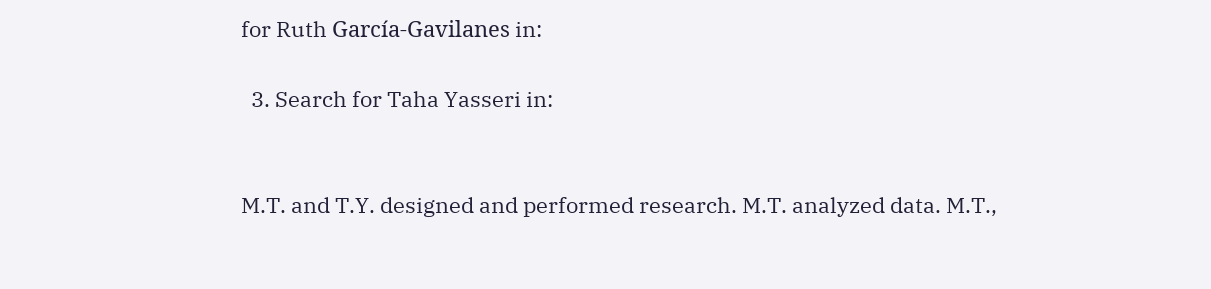for Ruth García-Gavilanes in:

  3. Search for Taha Yasseri in:


M.T. and T.Y. designed and performed research. M.T. analyzed data. M.T.,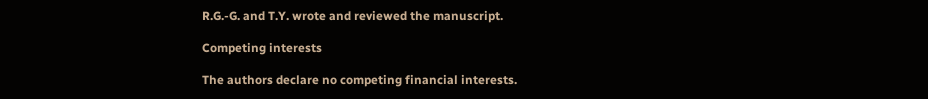R.G.-G. and T.Y. wrote and reviewed the manuscript.

Competing interests

The authors declare no competing financial interests.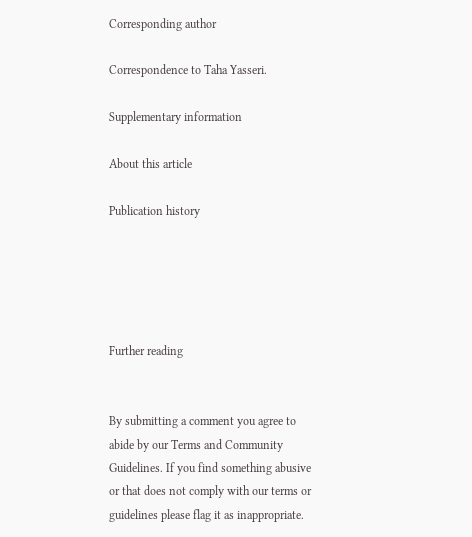Corresponding author

Correspondence to Taha Yasseri.

Supplementary information

About this article

Publication history





Further reading


By submitting a comment you agree to abide by our Terms and Community Guidelines. If you find something abusive or that does not comply with our terms or guidelines please flag it as inappropriate.